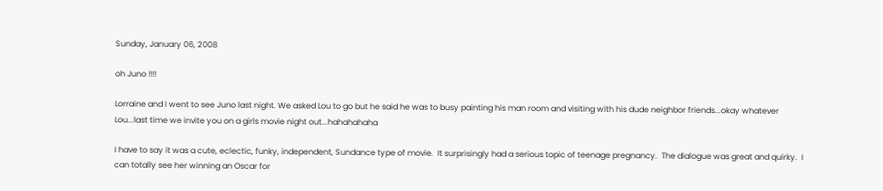Sunday, January 06, 2008

oh Juno !!!!

Lorraine and I went to see Juno last night. We asked Lou to go but he said he was to busy painting his man room and visiting with his dude neighbor friends...okay whatever Lou...last time we invite you on a girls movie night out...hahahahaha

I have to say it was a cute, eclectic, funky, independent, Sundance type of movie.  It surprisingly had a serious topic of teenage pregnancy.  The dialogue was great and quirky.  I can totally see her winning an Oscar for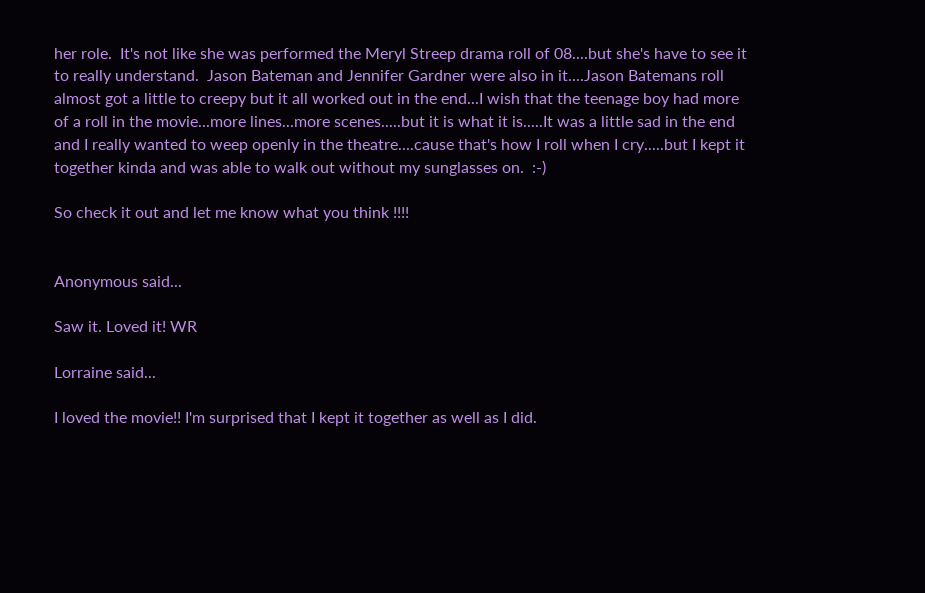her role.  It's not like she was performed the Meryl Streep drama roll of 08....but she's have to see it to really understand.  Jason Bateman and Jennifer Gardner were also in it....Jason Batemans roll almost got a little to creepy but it all worked out in the end...I wish that the teenage boy had more of a roll in the movie...more lines...more scenes.....but it is what it is.....It was a little sad in the end and I really wanted to weep openly in the theatre....cause that's how I roll when I cry.....but I kept it together kinda and was able to walk out without my sunglasses on.  :-)

So check it out and let me know what you think !!!!


Anonymous said...

Saw it. Loved it! WR

Lorraine said...

I loved the movie!! I'm surprised that I kept it together as well as I did.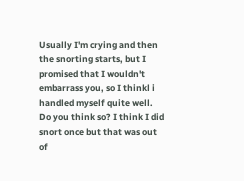Usually I'm crying and then the snorting starts, but I promised that I wouldn't embarrass you, so I thinkl i handled myself quite well. Do you think so? I think I did snort once but that was out of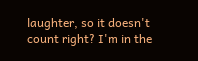laughter, so it doesn't count right? I'm in the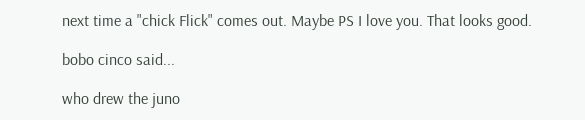next time a "chick Flick" comes out. Maybe PS I love you. That looks good.

bobo cinco said...

who drew the juno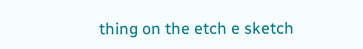thing on the etch e sketch